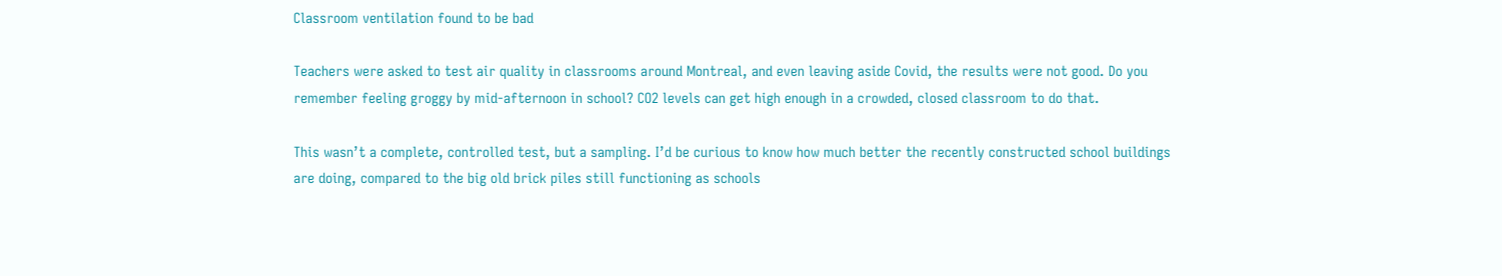Classroom ventilation found to be bad

Teachers were asked to test air quality in classrooms around Montreal, and even leaving aside Covid, the results were not good. Do you remember feeling groggy by mid-afternoon in school? CO2 levels can get high enough in a crowded, closed classroom to do that.

This wasn’t a complete, controlled test, but a sampling. I’d be curious to know how much better the recently constructed school buildings are doing, compared to the big old brick piles still functioning as schools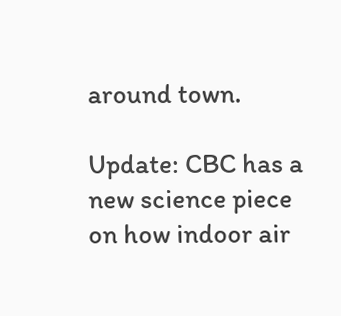around town.

Update: CBC has a new science piece on how indoor air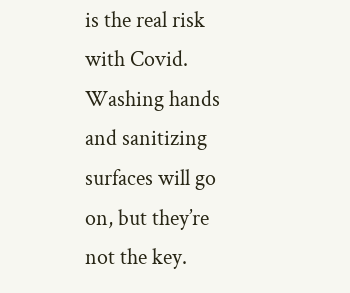is the real risk with Covid. Washing hands and sanitizing surfaces will go on, but they’re not the key.